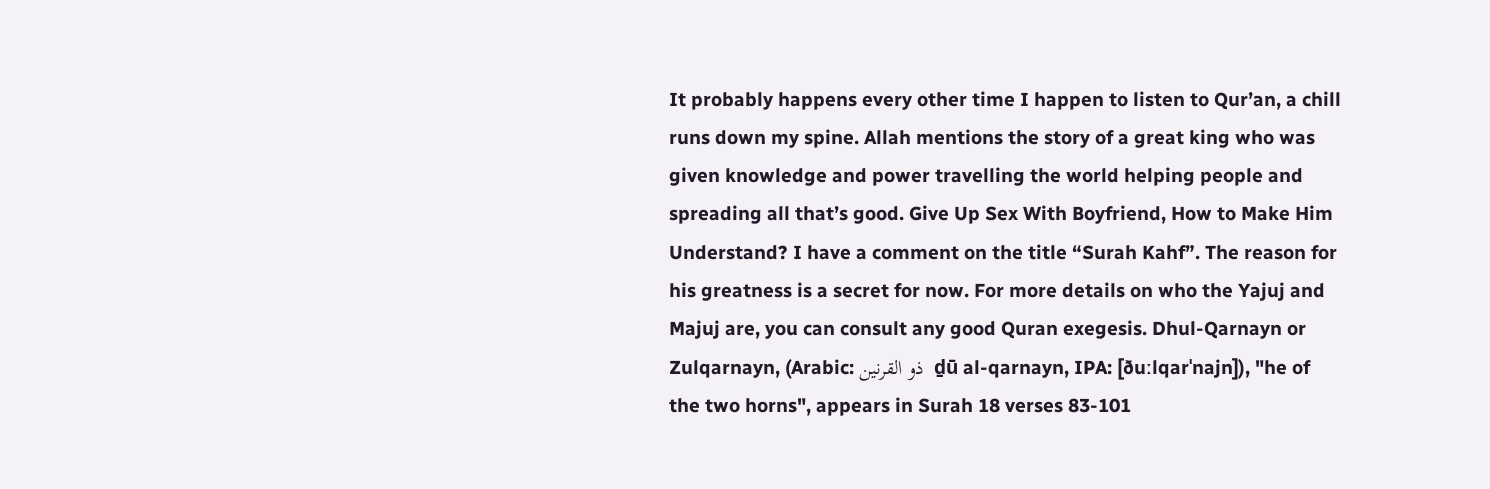It probably happens every other time I happen to listen to Qur’an, a chill runs down my spine. Allah mentions the story of a great king who was given knowledge and power travelling the world helping people and spreading all that’s good. Give Up Sex With Boyfriend, How to Make Him Understand? I have a comment on the title “Surah Kahf”. The reason for his greatness is a secret for now. For more details on who the Yajuj and Majuj are, you can consult any good Quran exegesis. Dhul-Qarnayn or Zulqarnayn, (Arabic: ذو القرنين  ḏū al-qarnayn, IPA: [ðuːlqarˈnajn]), "he of the two horns", appears in Surah 18 verses 83-101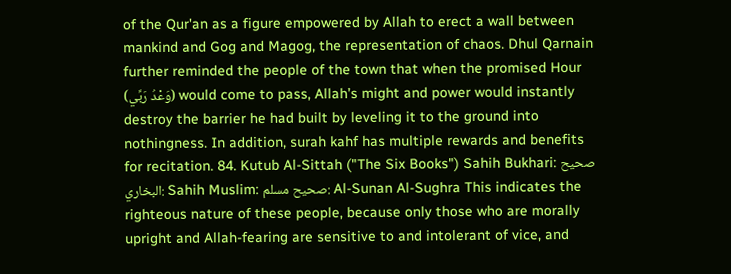of the Qur'an as a figure empowered by Allah to erect a wall between mankind and Gog and Magog, the representation of chaos. Dhul Qarnain further reminded the people of the town that when the promised Hour (وَعْدُ رَبِّي) would come to pass, Allah’s might and power would instantly destroy the barrier he had built by leveling it to the ground into nothingness. In addition, surah kahf has multiple rewards and benefits for recitation. 84. Kutub Al-Sittah ("The Six Books") Sahih Bukhari: صحيح البخاري: Sahih Muslim: صحيح مسلم: Al-Sunan Al-Sughra This indicates the righteous nature of these people, because only those who are morally upright and Allah-fearing are sensitive to and intolerant of vice, and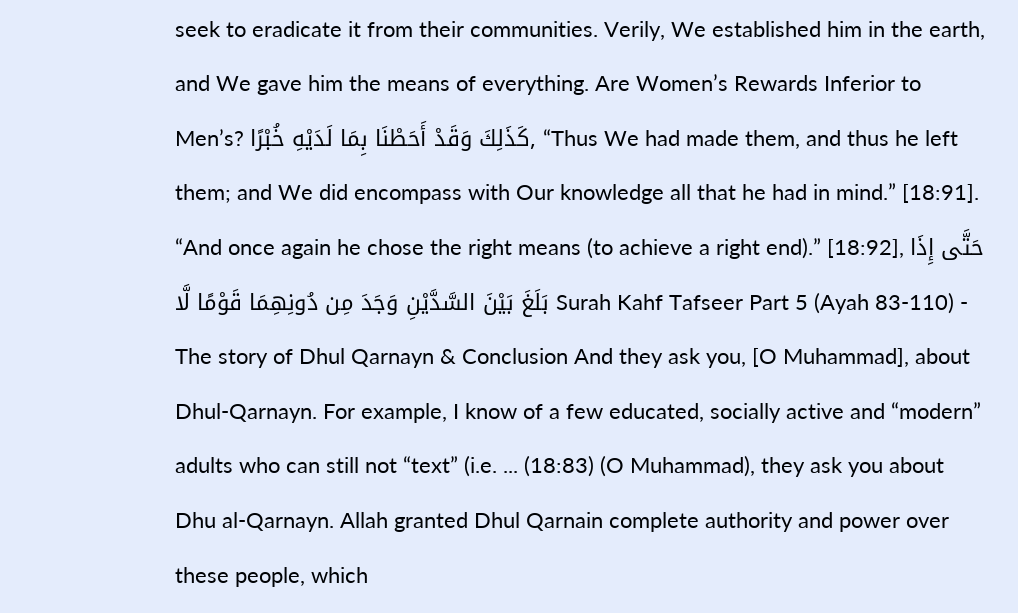seek to eradicate it from their communities. Verily, We established him in the earth, and We gave him the means of everything. Are Women’s Rewards Inferior to Men’s? كَذَلِكَ وَقَدْ أَحَطْنَا بِمَا لَدَيْهِ خُبْرًا, “Thus We had made them, and thus he left them; and We did encompass with Our knowledge all that he had in mind.” [18:91]. “And once again he chose the right means (to achieve a right end).” [18:92], حَتَّى إِذَا بَلَغَ بَيْنَ السَّدَّيْنِ وَجَدَ مِن دُونِهِمَا قَوْمًا لَّا Surah Kahf Tafseer Part 5 (Ayah 83-110) - The story of Dhul Qarnayn & Conclusion And they ask you, [O Muhammad], about Dhul-Qarnayn. For example, I know of a few educated, socially active and “modern” adults who can still not “text” (i.e. ... (18:83) (O Muhammad), they ask you about Dhu al-Qarnayn. Allah granted Dhul Qarnain complete authority and power over these people, which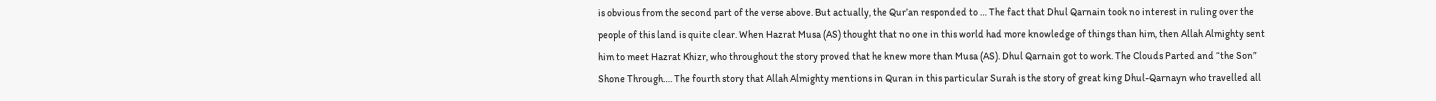is obvious from the second part of the verse above. But actually, the Qur’an responded to … The fact that Dhul Qarnain took no interest in ruling over the people of this land is quite clear. When Hazrat Musa (AS) thought that no one in this world had more knowledge of things than him, then Allah Almighty sent him to meet Hazrat Khizr, who throughout the story proved that he knew more than Musa (AS). Dhul Qarnain got to work. The Clouds Parted and “the Son” Shone Through…. The fourth story that Allah Almighty mentions in Quran in this particular Surah is the story of great king Dhul-Qarnayn who travelled all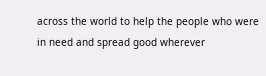across the world to help the people who were in need and spread good wherever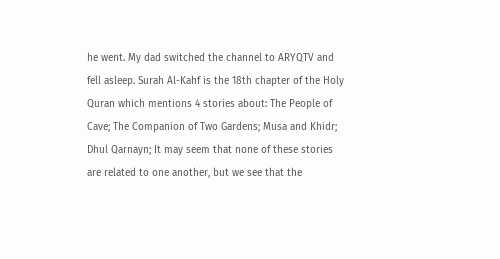he went. My dad switched the channel to ARYQTV and fell asleep. Surah Al-Kahf is the 18th chapter of the Holy Quran which mentions 4 stories about: The People of Cave; The Companion of Two Gardens; Musa and Khidr; Dhul Qarnayn; It may seem that none of these stories are related to one another, but we see that the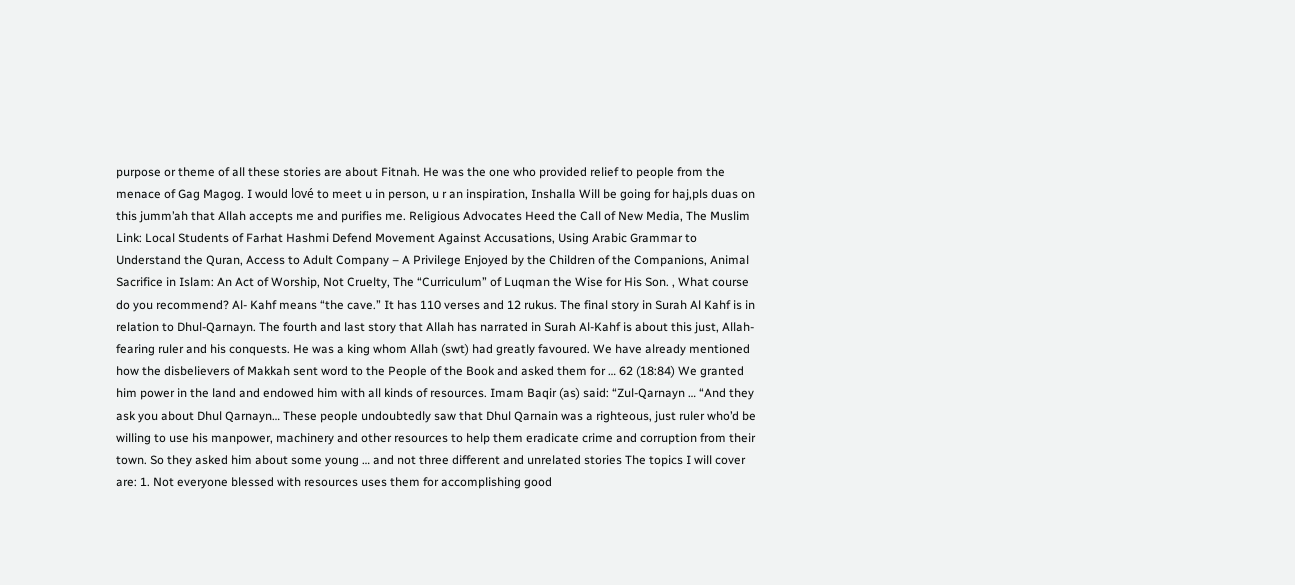purpose or theme of all these stories are about Fitnah. He was the one who provided relief to people from the menace of Gag Magog. I would lové to meet u in person, u r an inspiration, Inshalla Will be going for haj,pls duas on this jumm’ah that Allah accepts me and purifies me. Religious Advocates Heed the Call of New Media, The Muslim Link: Local Students of Farhat Hashmi Defend Movement Against Accusations, Using Arabic Grammar to Understand the Quran, Access to Adult Company – A Privilege Enjoyed by the Children of the Companions, Animal Sacrifice in Islam: An Act of Worship, Not Cruelty, The “Curriculum” of Luqman the Wise for His Son. , What course do you recommend? Al- Kahf means “the cave.” It has 110 verses and 12 rukus. The final story in Surah Al Kahf is in relation to Dhul-Qarnayn. The fourth and last story that Allah has narrated in Surah Al-Kahf is about this just, Allah-fearing ruler and his conquests. He was a king whom Allah (swt) had greatly favoured. We have already mentioned how the disbelievers of Makkah sent word to the People of the Book and asked them for … 62 (18:84) We granted him power in the land and endowed him with all kinds of resources. Imam Baqir (as) said: “Zul-Qarnayn … “And they ask you about Dhul Qarnayn… These people undoubtedly saw that Dhul Qarnain was a righteous, just ruler who’d be willing to use his manpower, machinery and other resources to help them eradicate crime and corruption from their town. So they asked him about some young … and not three different and unrelated stories The topics I will cover are: 1. Not everyone blessed with resources uses them for accomplishing good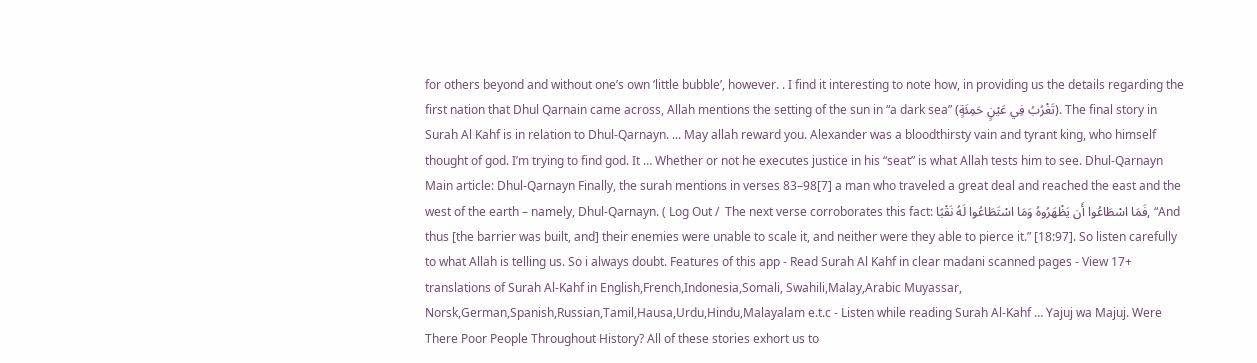for others beyond and without one’s own ‘little bubble’, however. . I find it interesting to note how, in providing us the details regarding the first nation that Dhul Qarnain came across, Allah mentions the setting of the sun in “a dark sea” (تَغْرُبُ فِي عَيْنٍ حَمِئَةٍ). The final story in Surah Al Kahf is in relation to Dhul-Qarnayn. ... May allah reward you. Alexander was a bloodthirsty vain and tyrant king, who himself thought of god. I’m trying to find god. It … Whether or not he executes justice in his “seat” is what Allah tests him to see. Dhul-Qarnayn Main article: Dhul-Qarnayn Finally, the surah mentions in verses 83–98[7] a man who traveled a great deal and reached the east and the west of the earth – namely, Dhul-Qarnayn. ( Log Out /  The next verse corroborates this fact: فَمَا اسْطَاعُوا أَن يَظْهَرُوهُ وَمَا اسْتَطَاعُوا لَهُ نَقْبًا, “And thus [the barrier was built, and] their enemies were unable to scale it, and neither were they able to pierce it.” [18:97]. So listen carefully to what Allah is telling us. So i always doubt. Features of this app - Read Surah Al Kahf in clear madani scanned pages - View 17+ translations of Surah Al-Kahf in English,French,Indonesia,Somali, Swahili,Malay,Arabic Muyassar, Norsk,German,Spanish,Russian,Tamil,Hausa,Urdu,Hindu,Malayalam e.t.c - Listen while reading Surah Al-Kahf … Yajuj wa Majuj. Were There Poor People Throughout History? All of these stories exhort us to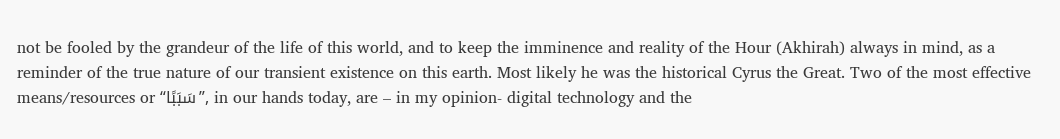not be fooled by the grandeur of the life of this world, and to keep the imminence and reality of the Hour (Akhirah) always in mind, as a reminder of the true nature of our transient existence on this earth. Most likely he was the historical Cyrus the Great. Two of the most effective means/resources or “سَبَبًا”, in our hands today, are – in my opinion- digital technology and the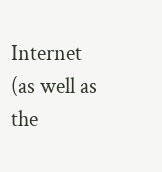Internet (as well as the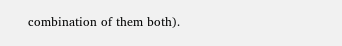combination of them both).